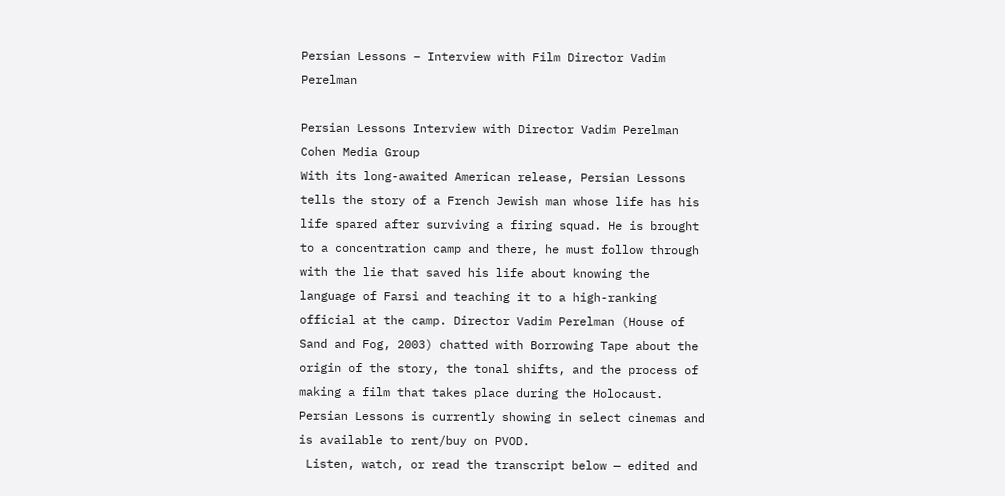Persian Lessons – Interview with Film Director Vadim Perelman

Persian Lessons Interview with Director Vadim Perelman
Cohen Media Group
With its long-awaited American release, Persian Lessons tells the story of a French Jewish man whose life has his life spared after surviving a firing squad. He is brought to a concentration camp and there, he must follow through with the lie that saved his life about knowing the language of Farsi and teaching it to a high-ranking official at the camp. Director Vadim Perelman (House of Sand and Fog, 2003) chatted with Borrowing Tape about the origin of the story, the tonal shifts, and the process of making a film that takes place during the Holocaust. Persian Lessons is currently showing in select cinemas and is available to rent/buy on PVOD.
 Listen, watch, or read the transcript below — edited and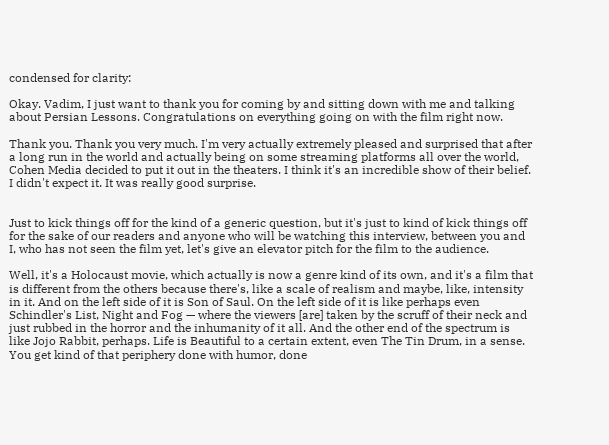condensed for clarity:

Okay. Vadim, I just want to thank you for coming by and sitting down with me and talking about Persian Lessons. Congratulations on everything going on with the film right now.

Thank you. Thank you very much. I'm very actually extremely pleased and surprised that after a long run in the world and actually being on some streaming platforms all over the world, Cohen Media decided to put it out in the theaters. I think it's an incredible show of their belief. I didn't expect it. It was really good surprise.


Just to kick things off for the kind of a generic question, but it's just to kind of kick things off for the sake of our readers and anyone who will be watching this interview, between you and I, who has not seen the film yet, let's give an elevator pitch for the film to the audience.

Well, it's a Holocaust movie, which actually is now a genre kind of its own, and it's a film that is different from the others because there's, like a scale of realism and maybe, like, intensity in it. And on the left side of it is Son of Saul. On the left side of it is like perhaps even Schindler's List, Night and Fog — where the viewers [are] taken by the scruff of their neck and just rubbed in the horror and the inhumanity of it all. And the other end of the spectrum is like Jojo Rabbit, perhaps. Life is Beautiful to a certain extent, even The Tin Drum, in a sense. You get kind of that periphery done with humor, done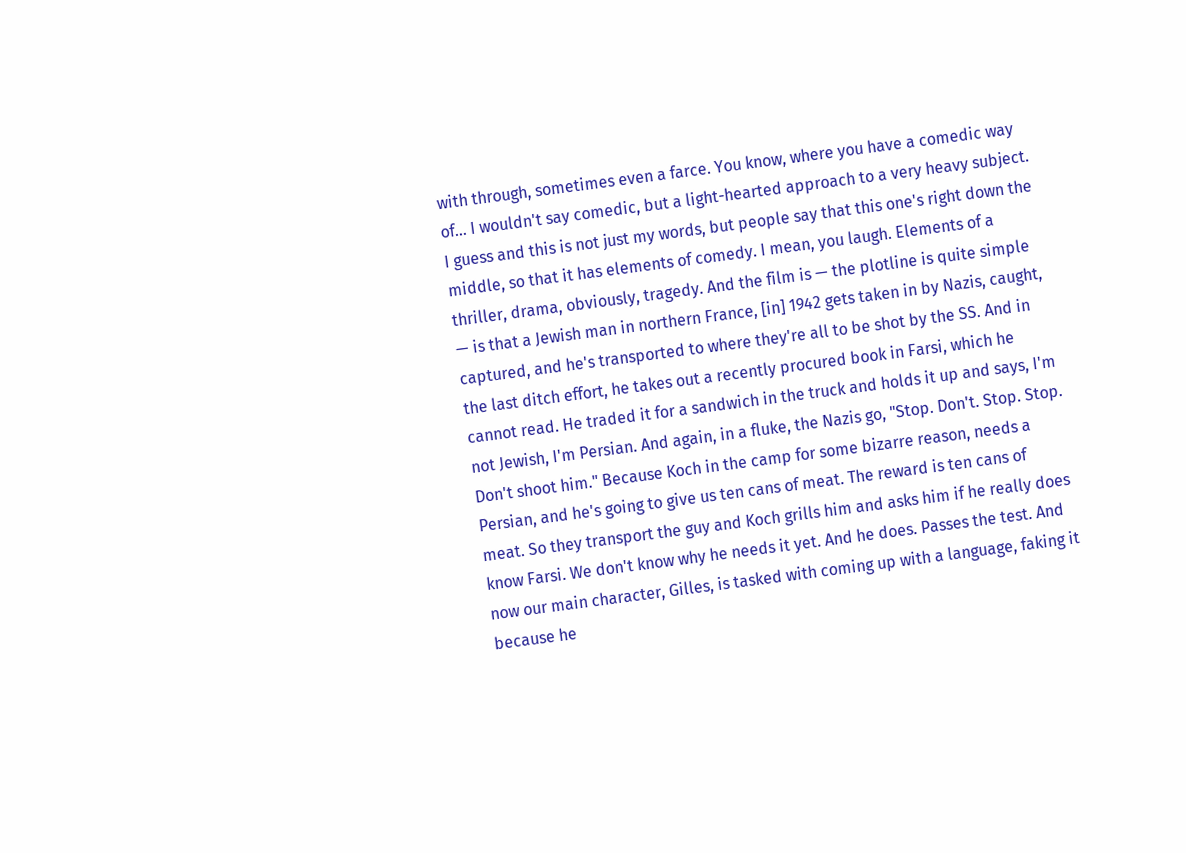with through, sometimes even a farce. You know, where you have a comedic way of... I wouldn't say comedic, but a light-hearted approach to a very heavy subject. I guess and this is not just my words, but people say that this one's right down the middle, so that it has elements of comedy. I mean, you laugh. Elements of a thriller, drama, obviously, tragedy. And the film is — the plotline is quite simple — is that a Jewish man in northern France, [in] 1942 gets taken in by Nazis, caught, captured, and he's transported to where they're all to be shot by the SS. And in the last ditch effort, he takes out a recently procured book in Farsi, which he cannot read. He traded it for a sandwich in the truck and holds it up and says, I'm not Jewish, I'm Persian. And again, in a fluke, the Nazis go, "Stop. Don't. Stop. Stop. Don't shoot him." Because Koch in the camp for some bizarre reason, needs a Persian, and he's going to give us ten cans of meat. The reward is ten cans of meat. So they transport the guy and Koch grills him and asks him if he really does know Farsi. We don't know why he needs it yet. And he does. Passes the test. And now our main character, Gilles, is tasked with coming up with a language, faking it because he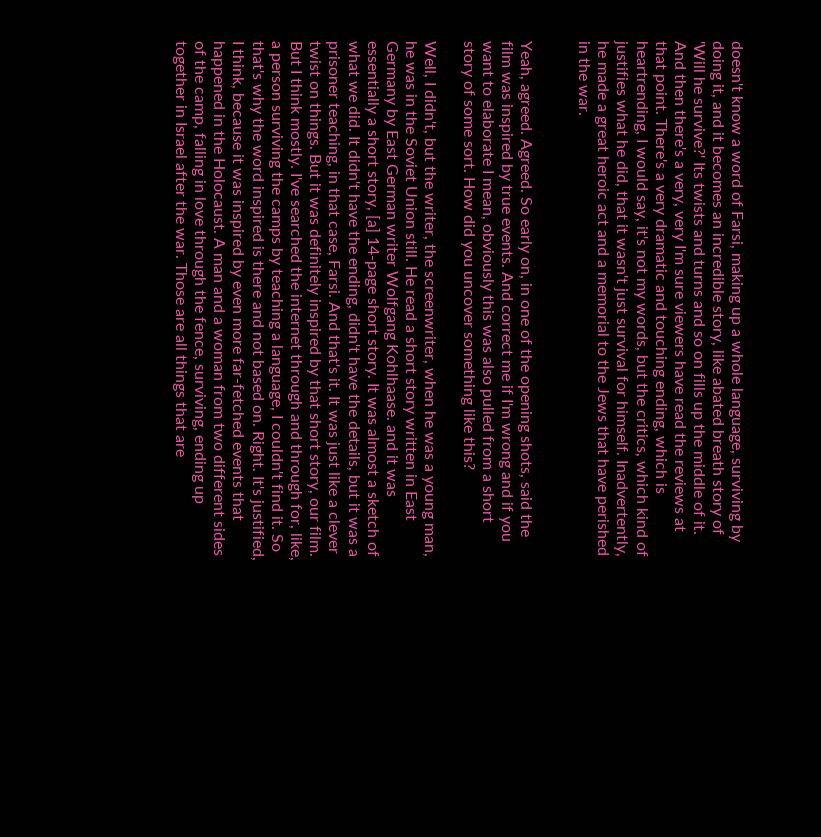doesn't know a word of Farsi, making up a whole language, surviving by doing it, and it becomes an incredible story, like abated breath story of 'Will he survive?' Its twists and turns and so on fills up the middle of it. And then there's a very, very I'm sure viewers have read the reviews at that point. There's a very dramatic and touching ending, which is heartrending, I would say, it's not my words, but the critics, which kind of justifies what he did, that it wasn't just survival for himself. Inadvertently, he made a great heroic act and a memorial to the Jews that have perished in the war.


Yeah, agreed. Agreed. So early on, in one of the opening shots, said the film was inspired by true events. And correct me if I'm wrong and if you want to elaborate I mean, obviously this was also pulled from a short story of some sort. How did you uncover something like this?

Well, I didn't, but the writer, the screenwriter, when he was a young man, he was in the Soviet Union still. He read a short story written in East Germany by East German writer Wolfgang Kohlhaase. and it was essentially a short story, [a] 14-page short story. It was almost a sketch of what we did. It didn't have the ending, didn't have the details, but it was a prisoner teaching, in that case, Farsi. And that's it. It was just like a clever twist on things. But it was definitely inspired by that short story, our film. But I think mostly. I've searched the internet through and through for, like, a person surviving the camps by teaching a language, I couldn't find it. So that's why the word inspired is there and not based on. Right. It's justified, I think, because it was inspired by even more far-fetched events that happened in the Holocaust. A man and a woman from two different sides of the camp, falling in love through the fence, surviving, ending up together in Israel after the war. Those are all things that are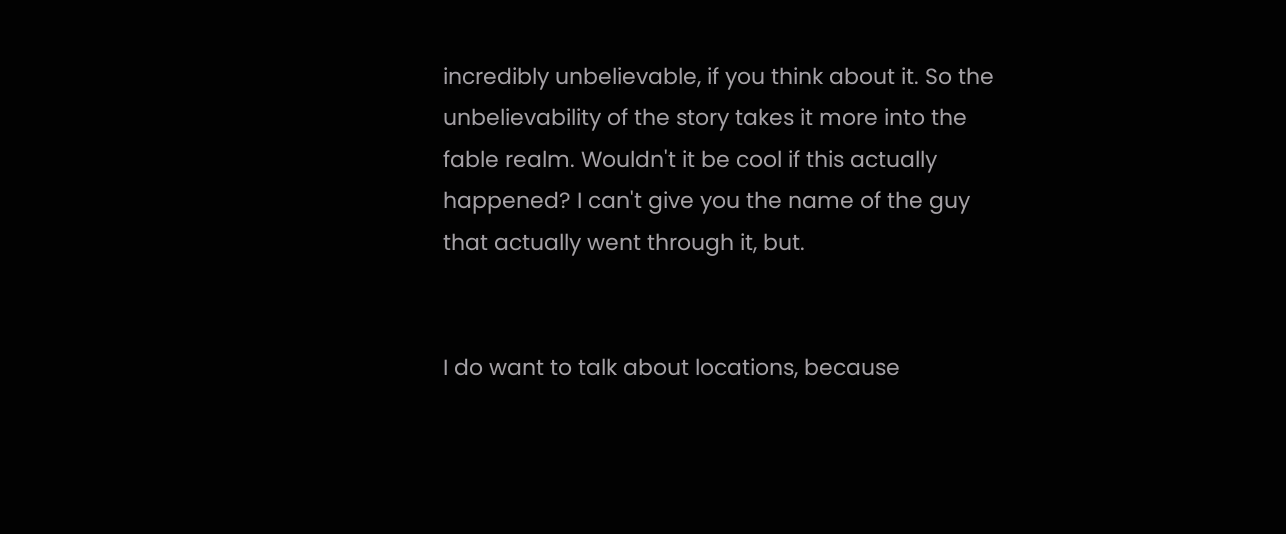incredibly unbelievable, if you think about it. So the unbelievability of the story takes it more into the fable realm. Wouldn't it be cool if this actually happened? I can't give you the name of the guy that actually went through it, but.


I do want to talk about locations, because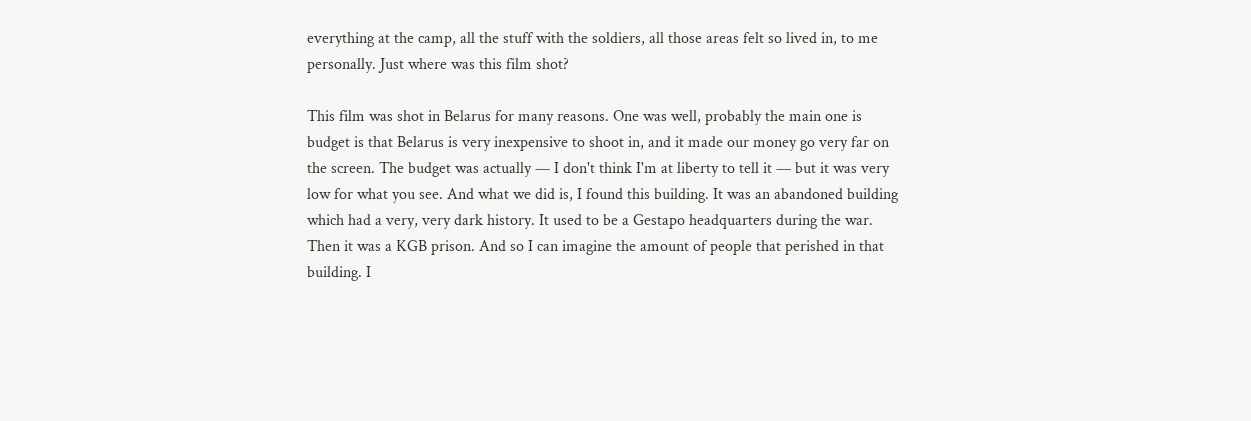everything at the camp, all the stuff with the soldiers, all those areas felt so lived in, to me personally. Just where was this film shot?

This film was shot in Belarus for many reasons. One was well, probably the main one is budget is that Belarus is very inexpensive to shoot in, and it made our money go very far on the screen. The budget was actually — I don't think I'm at liberty to tell it — but it was very low for what you see. And what we did is, I found this building. It was an abandoned building which had a very, very dark history. It used to be a Gestapo headquarters during the war. Then it was a KGB prison. And so I can imagine the amount of people that perished in that building. I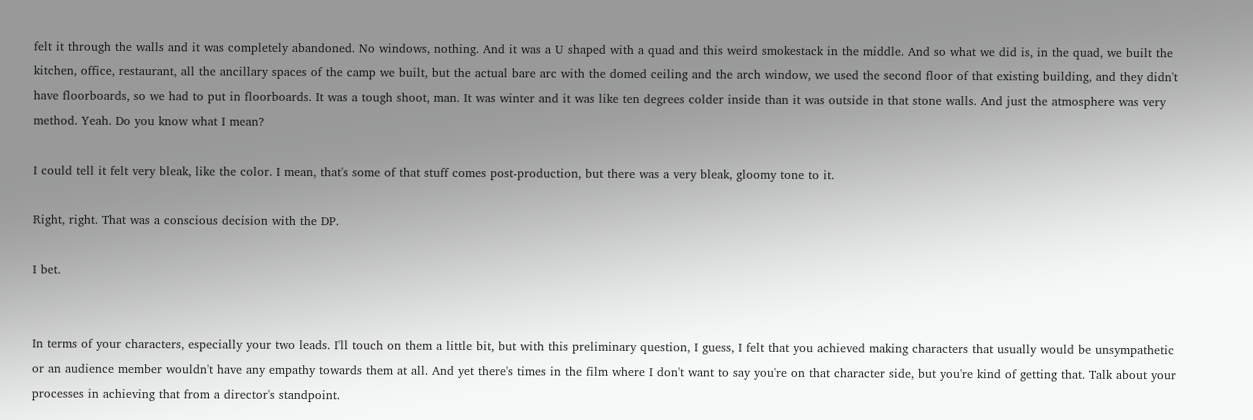felt it through the walls and it was completely abandoned. No windows, nothing. And it was a U shaped with a quad and this weird smokestack in the middle. And so what we did is, in the quad, we built the kitchen, office, restaurant, all the ancillary spaces of the camp we built, but the actual bare arc with the domed ceiling and the arch window, we used the second floor of that existing building, and they didn't have floorboards, so we had to put in floorboards. It was a tough shoot, man. It was winter and it was like ten degrees colder inside than it was outside in that stone walls. And just the atmosphere was very method. Yeah. Do you know what I mean?

I could tell it felt very bleak, like the color. I mean, that's some of that stuff comes post-production, but there was a very bleak, gloomy tone to it.

Right, right. That was a conscious decision with the DP.

I bet.


In terms of your characters, especially your two leads. I'll touch on them a little bit, but with this preliminary question, I guess, I felt that you achieved making characters that usually would be unsympathetic or an audience member wouldn't have any empathy towards them at all. And yet there's times in the film where I don't want to say you're on that character side, but you're kind of getting that. Talk about your processes in achieving that from a director's standpoint.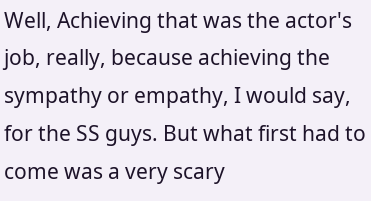Well, Achieving that was the actor's job, really, because achieving the sympathy or empathy, I would say, for the SS guys. But what first had to come was a very scary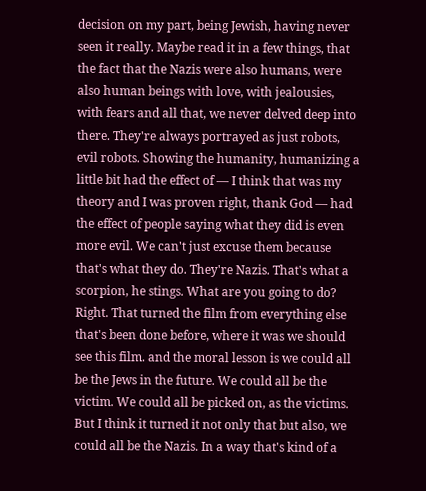decision on my part, being Jewish, having never seen it really. Maybe read it in a few things, that the fact that the Nazis were also humans, were also human beings with love, with jealousies, with fears and all that, we never delved deep into there. They're always portrayed as just robots, evil robots. Showing the humanity, humanizing a little bit had the effect of — I think that was my theory and I was proven right, thank God — had the effect of people saying what they did is even more evil. We can't just excuse them because that's what they do. They're Nazis. That's what a scorpion, he stings. What are you going to do? Right. That turned the film from everything else that's been done before, where it was we should see this film. and the moral lesson is we could all be the Jews in the future. We could all be the victim. We could all be picked on, as the victims. But I think it turned it not only that but also, we could all be the Nazis. In a way that's kind of a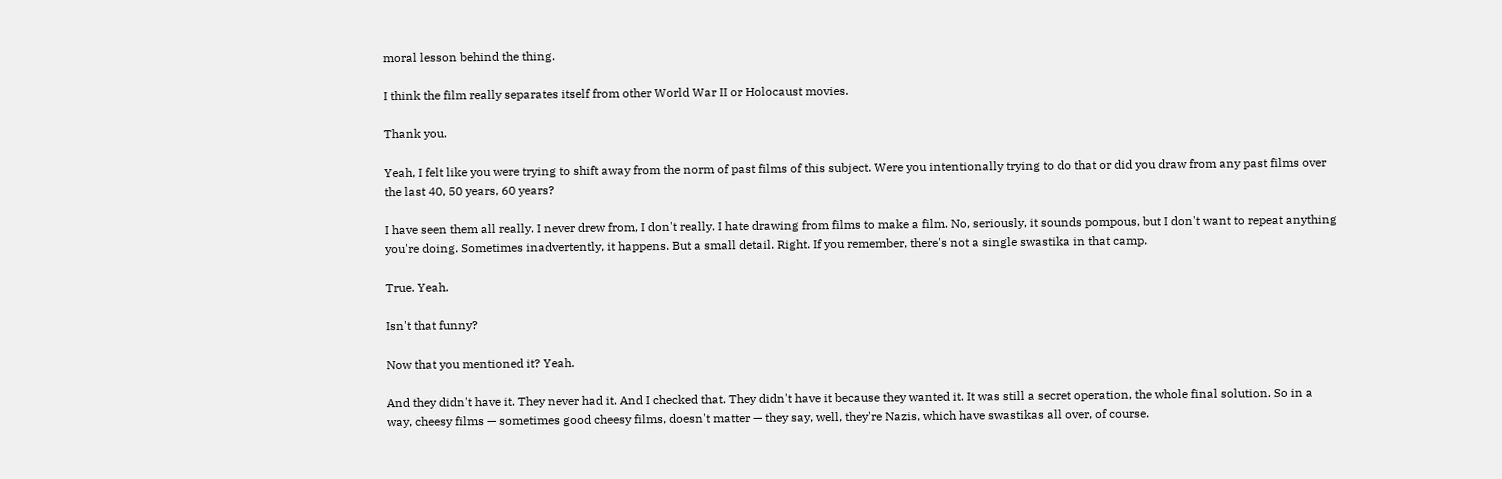moral lesson behind the thing.

I think the film really separates itself from other World War II or Holocaust movies.

Thank you.

Yeah, I felt like you were trying to shift away from the norm of past films of this subject. Were you intentionally trying to do that or did you draw from any past films over the last 40, 50 years, 60 years?

I have seen them all really. I never drew from, I don't really. I hate drawing from films to make a film. No, seriously, it sounds pompous, but I don't want to repeat anything you're doing. Sometimes inadvertently, it happens. But a small detail. Right. If you remember, there's not a single swastika in that camp.

True. Yeah.

Isn't that funny?

Now that you mentioned it? Yeah.

And they didn't have it. They never had it. And I checked that. They didn't have it because they wanted it. It was still a secret operation, the whole final solution. So in a way, cheesy films — sometimes good cheesy films, doesn't matter — they say, well, they're Nazis, which have swastikas all over, of course.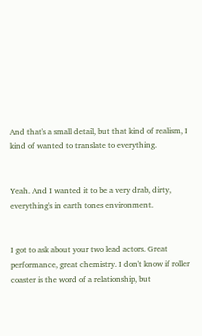And that's a small detail, but that kind of realism, I kind of wanted to translate to everything.


Yeah. And I wanted it to be a very drab, dirty, everything's in earth tones environment.


I got to ask about your two lead actors. Great performance, great chemistry. I don't know if roller coaster is the word of a relationship, but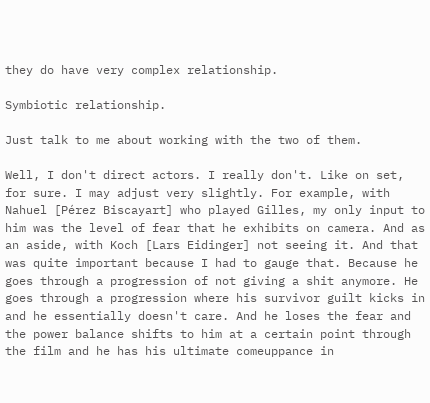they do have very complex relationship.

Symbiotic relationship.

Just talk to me about working with the two of them.

Well, I don't direct actors. I really don't. Like on set, for sure. I may adjust very slightly. For example, with Nahuel [Pérez Biscayart] who played Gilles, my only input to him was the level of fear that he exhibits on camera. And as an aside, with Koch [Lars Eidinger] not seeing it. And that was quite important because I had to gauge that. Because he goes through a progression of not giving a shit anymore. He goes through a progression where his survivor guilt kicks in and he essentially doesn't care. And he loses the fear and the power balance shifts to him at a certain point through the film and he has his ultimate comeuppance in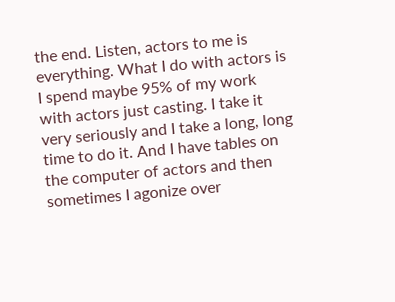the end. Listen, actors to me is everything. What I do with actors is I spend maybe 95% of my work with actors just casting. I take it very seriously and I take a long, long time to do it. And I have tables on the computer of actors and then sometimes I agonize over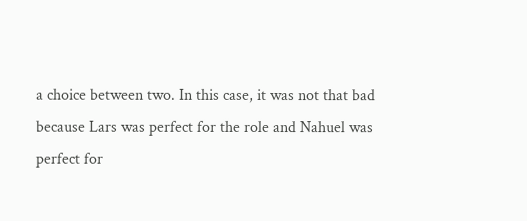a choice between two. In this case, it was not that bad because Lars was perfect for the role and Nahuel was perfect for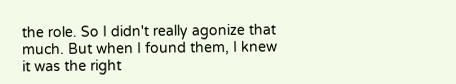the role. So I didn't really agonize that much. But when I found them, I knew it was the right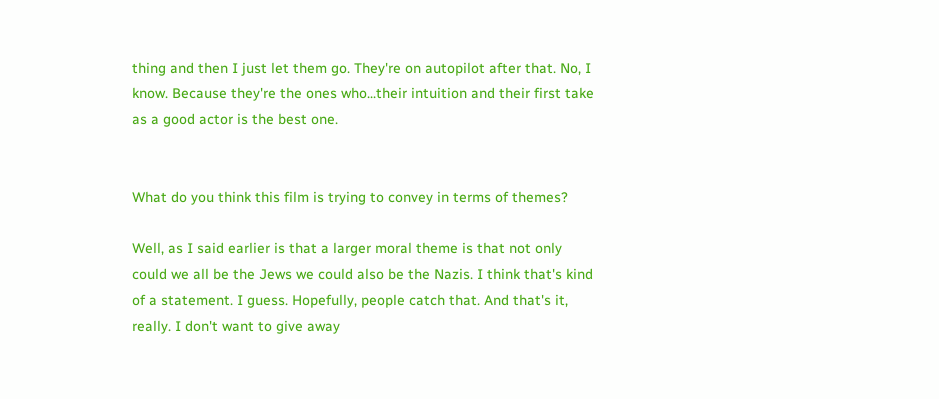thing and then I just let them go. They're on autopilot after that. No, I know. Because they're the ones who...their intuition and their first take as a good actor is the best one.


What do you think this film is trying to convey in terms of themes?

Well, as I said earlier is that a larger moral theme is that not only could we all be the Jews we could also be the Nazis. I think that's kind of a statement. I guess. Hopefully, people catch that. And that's it, really. I don't want to give away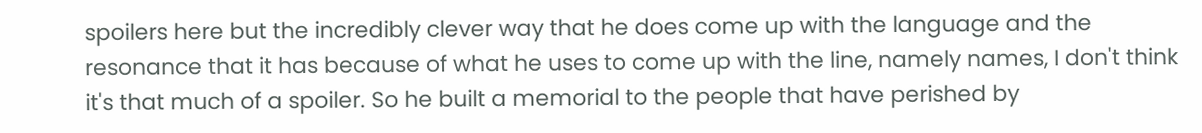spoilers here but the incredibly clever way that he does come up with the language and the resonance that it has because of what he uses to come up with the line, namely names, I don't think it's that much of a spoiler. So he built a memorial to the people that have perished by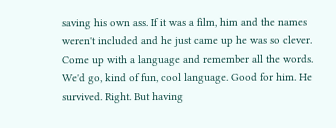saving his own ass. If it was a film, him and the names weren't included and he just came up he was so clever. Come up with a language and remember all the words. We'd go, kind of fun, cool language. Good for him. He survived. Right. But having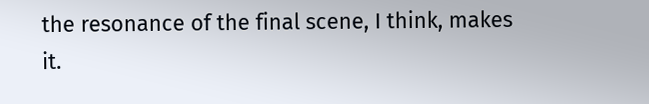the resonance of the final scene, I think, makes it.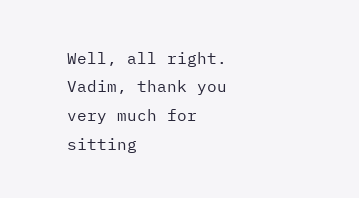Well, all right. Vadim, thank you very much for sitting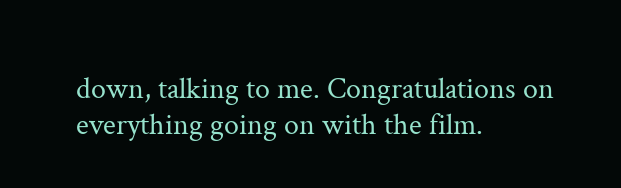down, talking to me. Congratulations on everything going on with the film.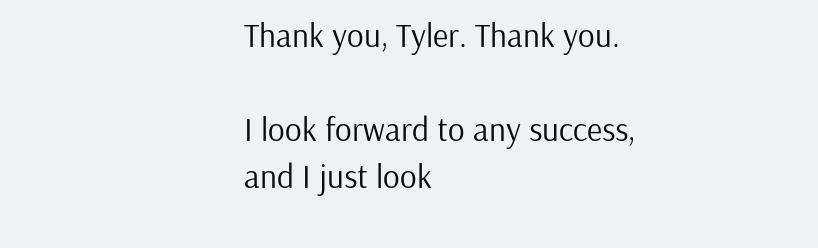Thank you, Tyler. Thank you.

I look forward to any success, and I just look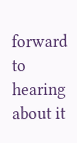forward to hearing about it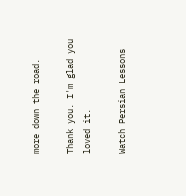more down the road.

Thank you. I'm glad you loved it.

Watch Persian Lessons